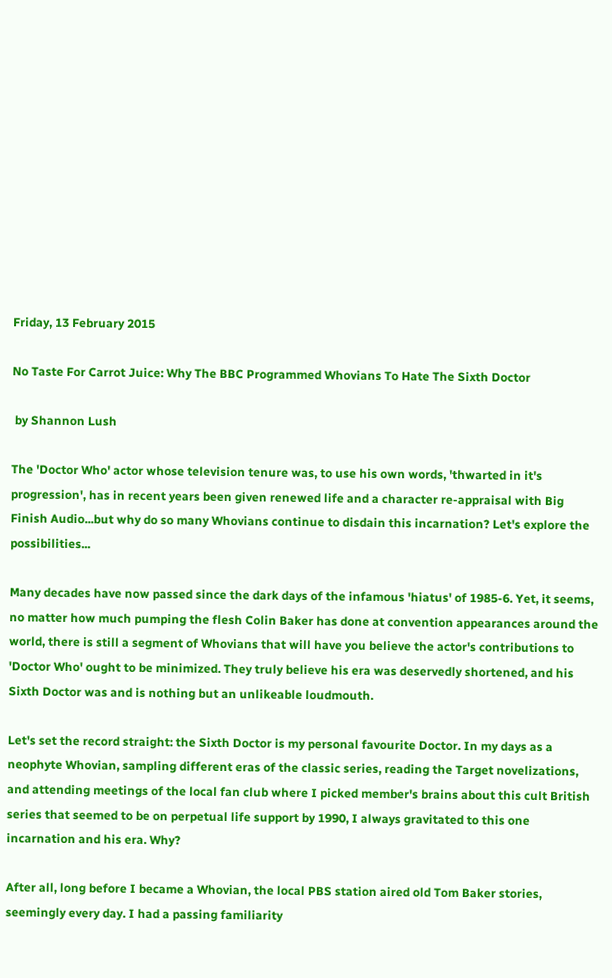Friday, 13 February 2015

No Taste For Carrot Juice: Why The BBC Programmed Whovians To Hate The Sixth Doctor

 by Shannon Lush

The 'Doctor Who' actor whose television tenure was, to use his own words, 'thwarted in it's progression', has in recent years been given renewed life and a character re-appraisal with Big Finish Audio...but why do so many Whovians continue to disdain this incarnation? Let's explore the possibilities...

Many decades have now passed since the dark days of the infamous 'hiatus' of 1985-6. Yet, it seems, no matter how much pumping the flesh Colin Baker has done at convention appearances around the world, there is still a segment of Whovians that will have you believe the actor's contributions to 'Doctor Who' ought to be minimized. They truly believe his era was deservedly shortened, and his Sixth Doctor was and is nothing but an unlikeable loudmouth.

Let's set the record straight: the Sixth Doctor is my personal favourite Doctor. In my days as a neophyte Whovian, sampling different eras of the classic series, reading the Target novelizations, and attending meetings of the local fan club where I picked member's brains about this cult British series that seemed to be on perpetual life support by 1990, I always gravitated to this one incarnation and his era. Why?

After all, long before I became a Whovian, the local PBS station aired old Tom Baker stories, seemingly every day. I had a passing familiarity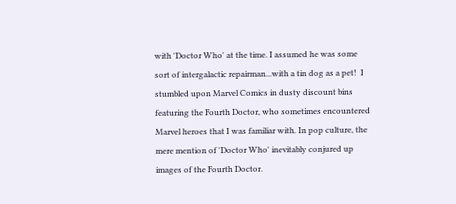with 'Doctor Who' at the time. I assumed he was some sort of intergalactic repairman...with a tin dog as a pet!  I stumbled upon Marvel Comics in dusty discount bins featuring the Fourth Doctor, who sometimes encountered Marvel heroes that I was familiar with. In pop culture, the mere mention of 'Doctor Who' inevitably conjured up images of the Fourth Doctor.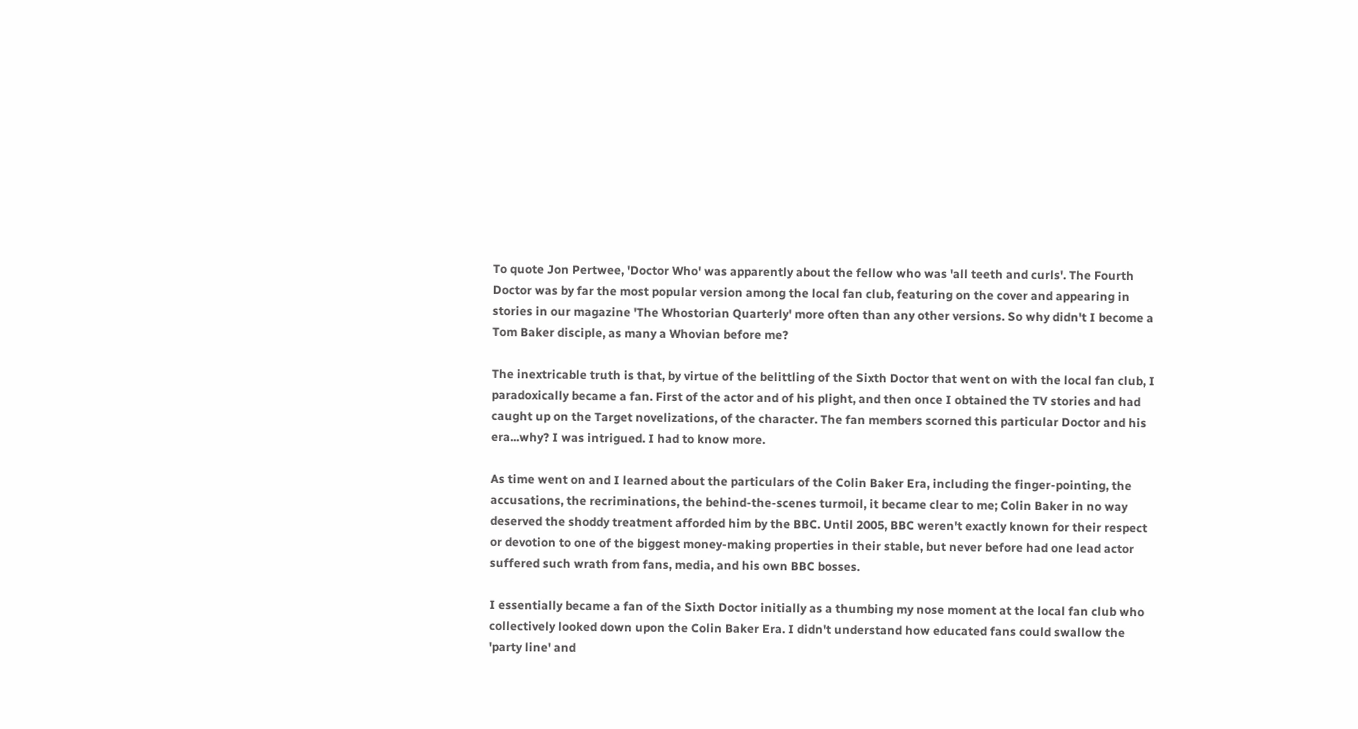To quote Jon Pertwee, 'Doctor Who' was apparently about the fellow who was 'all teeth and curls'. The Fourth Doctor was by far the most popular version among the local fan club, featuring on the cover and appearing in stories in our magazine 'The Whostorian Quarterly' more often than any other versions. So why didn't I become a Tom Baker disciple, as many a Whovian before me?

The inextricable truth is that, by virtue of the belittling of the Sixth Doctor that went on with the local fan club, I paradoxically became a fan. First of the actor and of his plight, and then once I obtained the TV stories and had caught up on the Target novelizations, of the character. The fan members scorned this particular Doctor and his era...why? I was intrigued. I had to know more.

As time went on and I learned about the particulars of the Colin Baker Era, including the finger-pointing, the accusations, the recriminations, the behind-the-scenes turmoil, it became clear to me; Colin Baker in no way deserved the shoddy treatment afforded him by the BBC. Until 2005, BBC weren't exactly known for their respect or devotion to one of the biggest money-making properties in their stable, but never before had one lead actor suffered such wrath from fans, media, and his own BBC bosses.

I essentially became a fan of the Sixth Doctor initially as a thumbing my nose moment at the local fan club who collectively looked down upon the Colin Baker Era. I didn't understand how educated fans could swallow the 'party line' and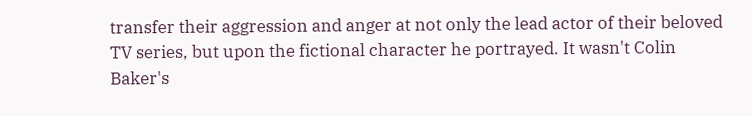transfer their aggression and anger at not only the lead actor of their beloved TV series, but upon the fictional character he portrayed. It wasn't Colin Baker's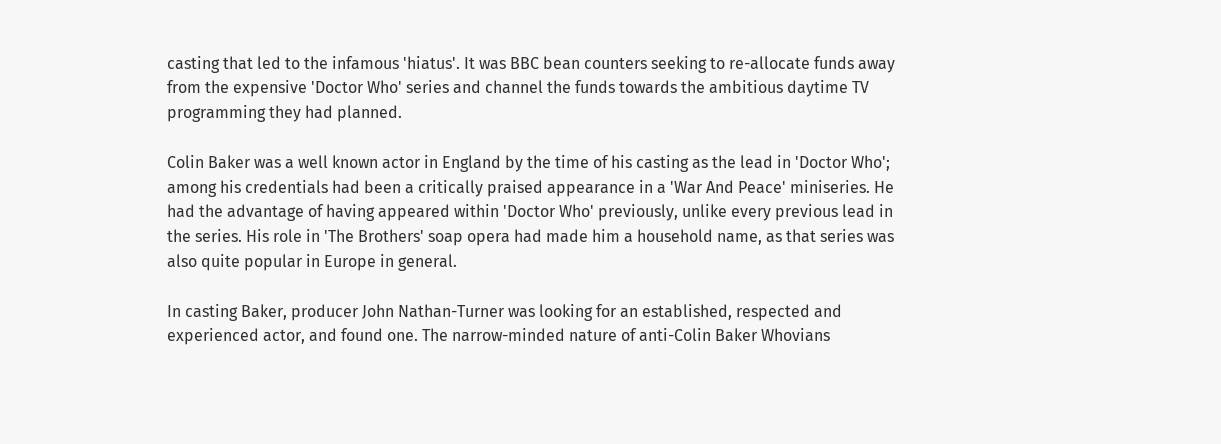casting that led to the infamous 'hiatus'. It was BBC bean counters seeking to re-allocate funds away from the expensive 'Doctor Who' series and channel the funds towards the ambitious daytime TV programming they had planned.

Colin Baker was a well known actor in England by the time of his casting as the lead in 'Doctor Who'; among his credentials had been a critically praised appearance in a 'War And Peace' miniseries. He had the advantage of having appeared within 'Doctor Who' previously, unlike every previous lead in the series. His role in 'The Brothers' soap opera had made him a household name, as that series was also quite popular in Europe in general.

In casting Baker, producer John Nathan-Turner was looking for an established, respected and experienced actor, and found one. The narrow-minded nature of anti-Colin Baker Whovians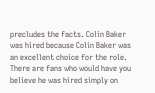precludes the facts. Colin Baker was hired because Colin Baker was an excellent choice for the role. There are fans who would have you believe he was hired simply on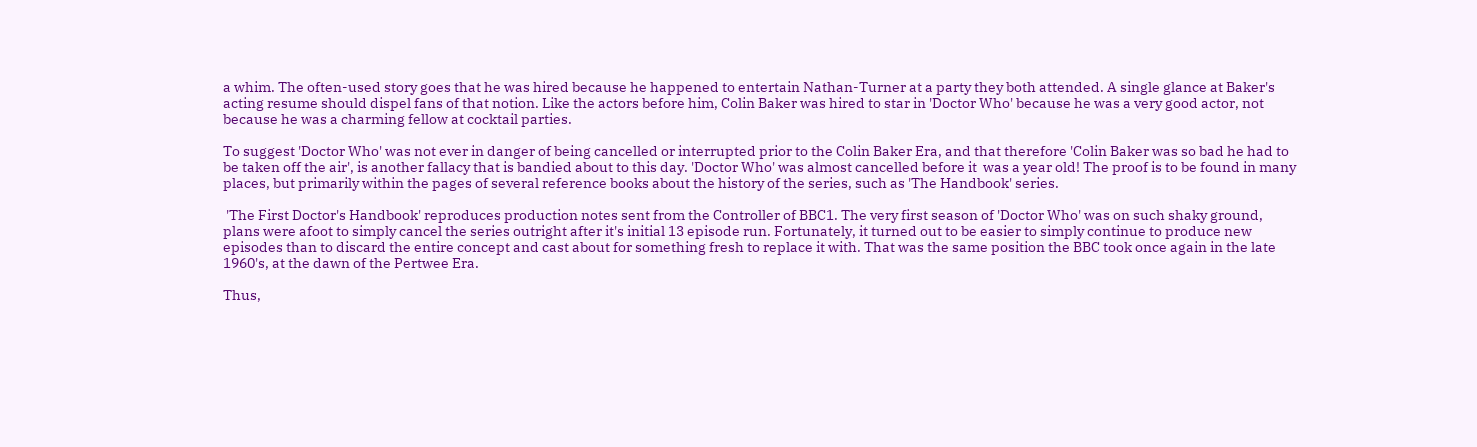a whim. The often-used story goes that he was hired because he happened to entertain Nathan-Turner at a party they both attended. A single glance at Baker's acting resume should dispel fans of that notion. Like the actors before him, Colin Baker was hired to star in 'Doctor Who' because he was a very good actor, not because he was a charming fellow at cocktail parties.

To suggest 'Doctor Who' was not ever in danger of being cancelled or interrupted prior to the Colin Baker Era, and that therefore 'Colin Baker was so bad he had to be taken off the air', is another fallacy that is bandied about to this day. 'Doctor Who' was almost cancelled before it  was a year old! The proof is to be found in many places, but primarily within the pages of several reference books about the history of the series, such as 'The Handbook' series.

 'The First Doctor's Handbook' reproduces production notes sent from the Controller of BBC1. The very first season of 'Doctor Who' was on such shaky ground, plans were afoot to simply cancel the series outright after it's initial 13 episode run. Fortunately, it turned out to be easier to simply continue to produce new episodes than to discard the entire concept and cast about for something fresh to replace it with. That was the same position the BBC took once again in the late 1960's, at the dawn of the Pertwee Era.

Thus,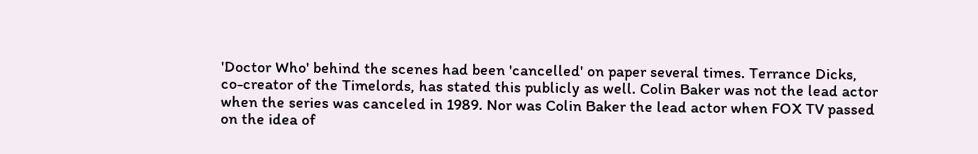'Doctor Who' behind the scenes had been 'cancelled' on paper several times. Terrance Dicks, co-creator of the Timelords, has stated this publicly as well. Colin Baker was not the lead actor when the series was canceled in 1989. Nor was Colin Baker the lead actor when FOX TV passed on the idea of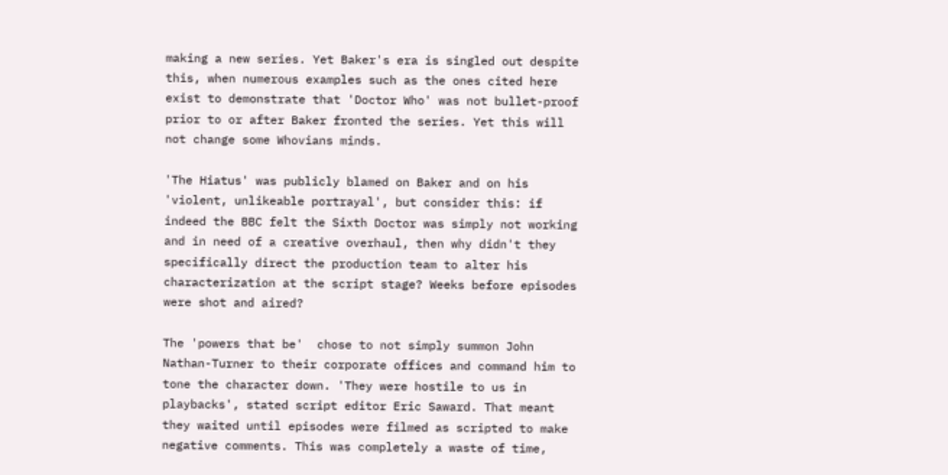making a new series. Yet Baker's era is singled out despite this, when numerous examples such as the ones cited here exist to demonstrate that 'Doctor Who' was not bullet-proof prior to or after Baker fronted the series. Yet this will not change some Whovians minds.

'The Hiatus' was publicly blamed on Baker and on his 'violent, unlikeable portrayal', but consider this: if indeed the BBC felt the Sixth Doctor was simply not working and in need of a creative overhaul, then why didn't they specifically direct the production team to alter his characterization at the script stage? Weeks before episodes were shot and aired?

The 'powers that be'  chose to not simply summon John Nathan-Turner to their corporate offices and command him to tone the character down. 'They were hostile to us in playbacks', stated script editor Eric Saward. That meant they waited until episodes were filmed as scripted to make negative comments. This was completely a waste of time,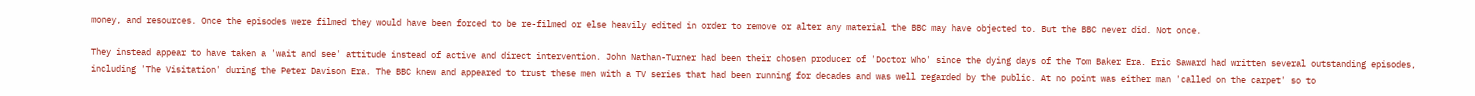money, and resources. Once the episodes were filmed they would have been forced to be re-filmed or else heavily edited in order to remove or alter any material the BBC may have objected to. But the BBC never did. Not once.

They instead appear to have taken a 'wait and see' attitude instead of active and direct intervention. John Nathan-Turner had been their chosen producer of 'Doctor Who' since the dying days of the Tom Baker Era. Eric Saward had written several outstanding episodes, including 'The Visitation' during the Peter Davison Era. The BBC knew and appeared to trust these men with a TV series that had been running for decades and was well regarded by the public. At no point was either man 'called on the carpet' so to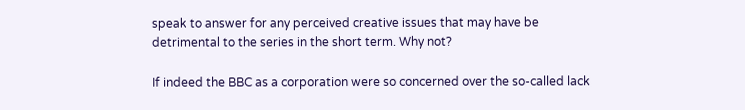speak to answer for any perceived creative issues that may have be detrimental to the series in the short term. Why not?

If indeed the BBC as a corporation were so concerned over the so-called lack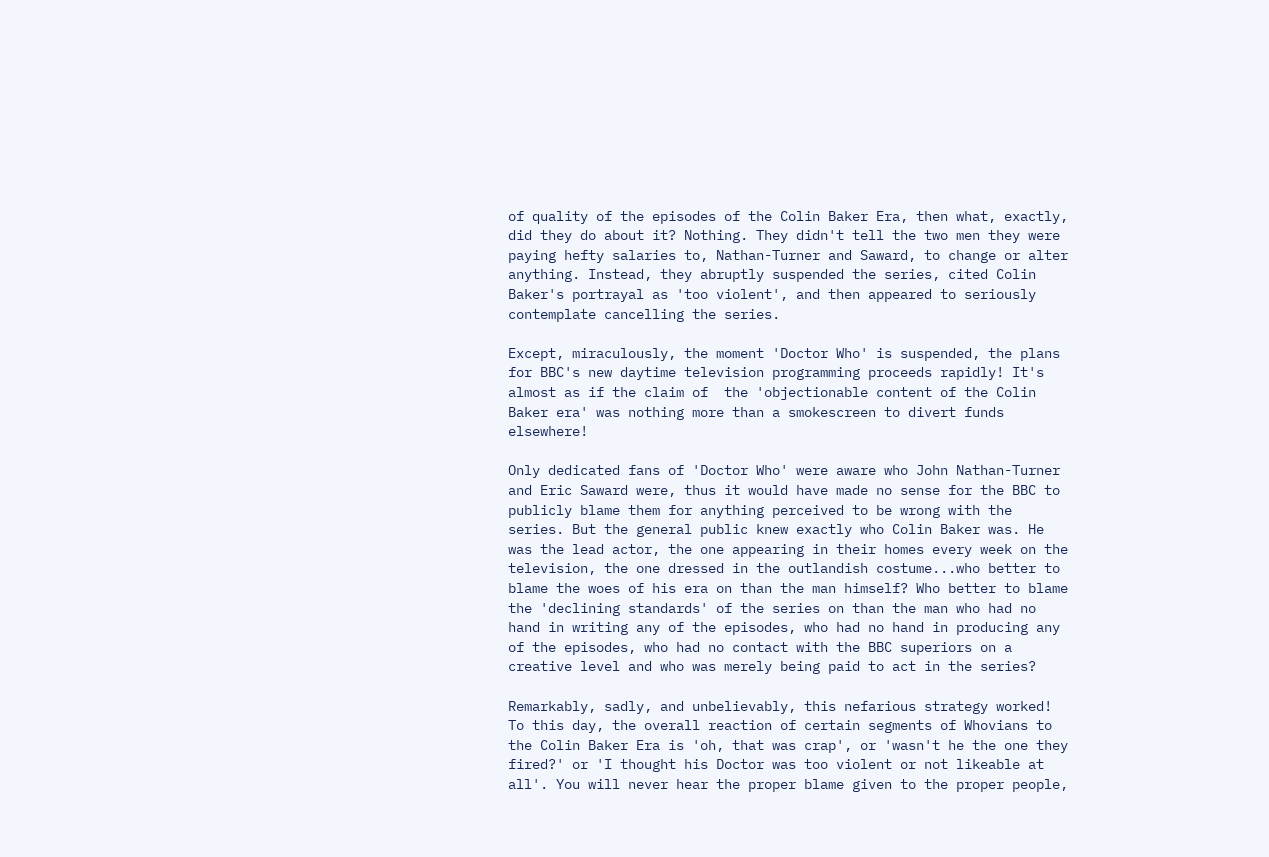of quality of the episodes of the Colin Baker Era, then what, exactly, did they do about it? Nothing. They didn't tell the two men they were paying hefty salaries to, Nathan-Turner and Saward, to change or alter anything. Instead, they abruptly suspended the series, cited Colin Baker's portrayal as 'too violent', and then appeared to seriously contemplate cancelling the series.

Except, miraculously, the moment 'Doctor Who' is suspended, the plans for BBC's new daytime television programming proceeds rapidly! It's almost as if the claim of  the 'objectionable content of the Colin Baker era' was nothing more than a smokescreen to divert funds elsewhere!

Only dedicated fans of 'Doctor Who' were aware who John Nathan-Turner and Eric Saward were, thus it would have made no sense for the BBC to publicly blame them for anything perceived to be wrong with the series. But the general public knew exactly who Colin Baker was. He was the lead actor, the one appearing in their homes every week on the television, the one dressed in the outlandish costume...who better to blame the woes of his era on than the man himself? Who better to blame the 'declining standards' of the series on than the man who had no hand in writing any of the episodes, who had no hand in producing any of the episodes, who had no contact with the BBC superiors on a creative level and who was merely being paid to act in the series?

Remarkably, sadly, and unbelievably, this nefarious strategy worked! To this day, the overall reaction of certain segments of Whovians to the Colin Baker Era is 'oh, that was crap', or 'wasn't he the one they fired?' or 'I thought his Doctor was too violent or not likeable at all'. You will never hear the proper blame given to the proper people,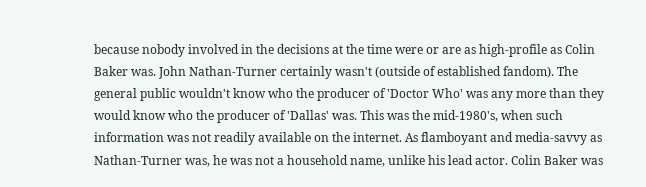because nobody involved in the decisions at the time were or are as high-profile as Colin Baker was. John Nathan-Turner certainly wasn't (outside of established fandom). The general public wouldn't know who the producer of 'Doctor Who' was any more than they would know who the producer of 'Dallas' was. This was the mid-1980's, when such information was not readily available on the internet. As flamboyant and media-savvy as Nathan-Turner was, he was not a household name, unlike his lead actor. Colin Baker was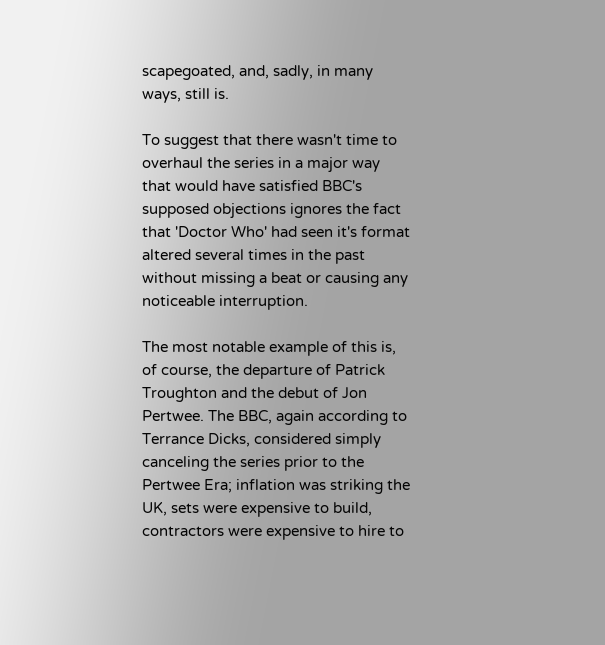scapegoated, and, sadly, in many ways, still is.

To suggest that there wasn't time to overhaul the series in a major way that would have satisfied BBC's supposed objections ignores the fact that 'Doctor Who' had seen it's format altered several times in the past without missing a beat or causing any noticeable interruption.

The most notable example of this is, of course, the departure of Patrick Troughton and the debut of Jon Pertwee. The BBC, again according to Terrance Dicks, considered simply canceling the series prior to the Pertwee Era; inflation was striking the UK, sets were expensive to build, contractors were expensive to hire to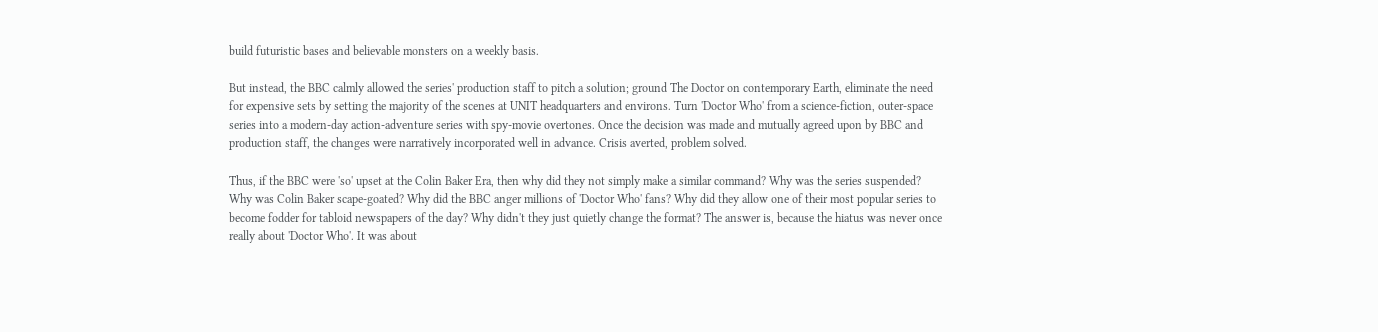build futuristic bases and believable monsters on a weekly basis.

But instead, the BBC calmly allowed the series' production staff to pitch a solution; ground The Doctor on contemporary Earth, eliminate the need for expensive sets by setting the majority of the scenes at UNIT headquarters and environs. Turn 'Doctor Who' from a science-fiction, outer-space series into a modern-day action-adventure series with spy-movie overtones. Once the decision was made and mutually agreed upon by BBC and production staff, the changes were narratively incorporated well in advance. Crisis averted, problem solved.

Thus, if the BBC were 'so' upset at the Colin Baker Era, then why did they not simply make a similar command? Why was the series suspended? Why was Colin Baker scape-goated? Why did the BBC anger millions of 'Doctor Who' fans? Why did they allow one of their most popular series to become fodder for tabloid newspapers of the day? Why didn't they just quietly change the format? The answer is, because the hiatus was never once really about 'Doctor Who'. It was about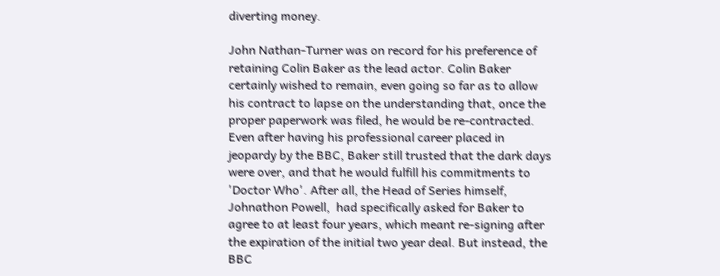diverting money.

John Nathan-Turner was on record for his preference of retaining Colin Baker as the lead actor. Colin Baker certainly wished to remain, even going so far as to allow his contract to lapse on the understanding that, once the proper paperwork was filed, he would be re-contracted. Even after having his professional career placed in jeopardy by the BBC, Baker still trusted that the dark days were over, and that he would fulfill his commitments to 'Doctor Who'. After all, the Head of Series himself, Johnathon Powell,  had specifically asked for Baker to agree to at least four years, which meant re-signing after the expiration of the initial two year deal. But instead, the BBC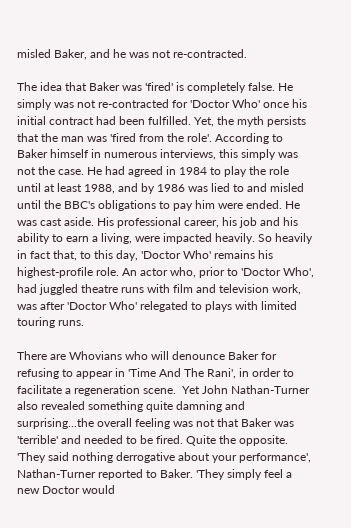misled Baker, and he was not re-contracted.

The idea that Baker was 'fired' is completely false. He simply was not re-contracted for 'Doctor Who' once his initial contract had been fulfilled. Yet, the myth persists that the man was 'fired from the role'. According to Baker himself in numerous interviews, this simply was not the case. He had agreed in 1984 to play the role until at least 1988, and by 1986 was lied to and misled until the BBC's obligations to pay him were ended. He was cast aside. His professional career, his job and his ability to earn a living, were impacted heavily. So heavily in fact that, to this day, 'Doctor Who' remains his highest-profile role. An actor who, prior to 'Doctor Who', had juggled theatre runs with film and television work, was after 'Doctor Who' relegated to plays with limited touring runs.

There are Whovians who will denounce Baker for refusing to appear in 'Time And The Rani', in order to facilitate a regeneration scene.  Yet John Nathan-Turner also revealed something quite damning and surprising...the overall feeling was not that Baker was 'terrible' and needed to be fired. Quite the opposite. 'They said nothing derrogative about your performance', Nathan-Turner reported to Baker. 'They simply feel a new Doctor would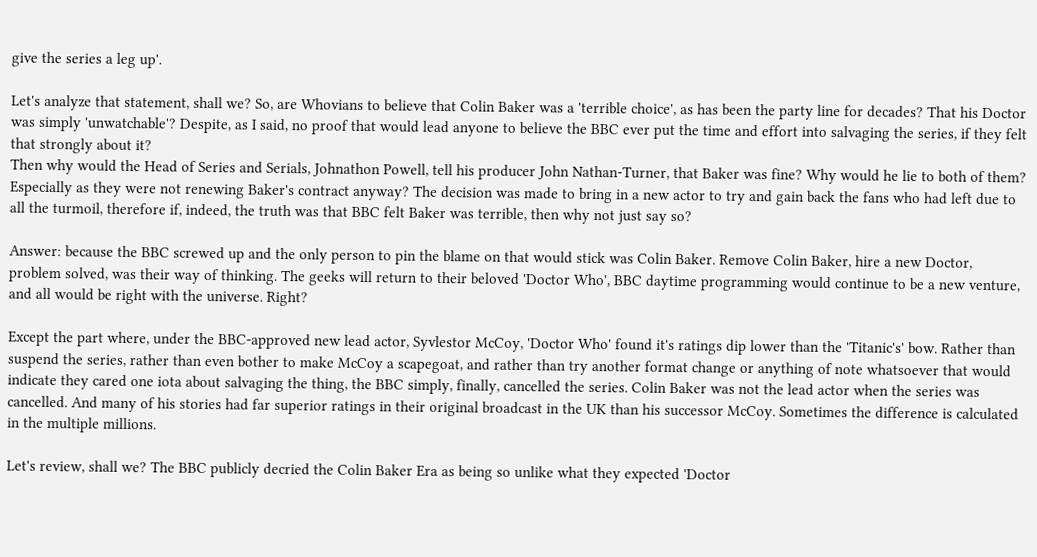give the series a leg up'.

Let's analyze that statement, shall we? So, are Whovians to believe that Colin Baker was a 'terrible choice', as has been the party line for decades? That his Doctor was simply 'unwatchable'? Despite, as I said, no proof that would lead anyone to believe the BBC ever put the time and effort into salvaging the series, if they felt that strongly about it?
Then why would the Head of Series and Serials, Johnathon Powell, tell his producer John Nathan-Turner, that Baker was fine? Why would he lie to both of them? Especially as they were not renewing Baker's contract anyway? The decision was made to bring in a new actor to try and gain back the fans who had left due to all the turmoil, therefore if, indeed, the truth was that BBC felt Baker was terrible, then why not just say so?

Answer: because the BBC screwed up and the only person to pin the blame on that would stick was Colin Baker. Remove Colin Baker, hire a new Doctor, problem solved, was their way of thinking. The geeks will return to their beloved 'Doctor Who', BBC daytime programming would continue to be a new venture, and all would be right with the universe. Right?

Except the part where, under the BBC-approved new lead actor, Syvlestor McCoy, 'Doctor Who' found it's ratings dip lower than the 'Titanic's' bow. Rather than suspend the series, rather than even bother to make McCoy a scapegoat, and rather than try another format change or anything of note whatsoever that would indicate they cared one iota about salvaging the thing, the BBC simply, finally, cancelled the series. Colin Baker was not the lead actor when the series was cancelled. And many of his stories had far superior ratings in their original broadcast in the UK than his successor McCoy. Sometimes the difference is calculated in the multiple millions.

Let's review, shall we? The BBC publicly decried the Colin Baker Era as being so unlike what they expected 'Doctor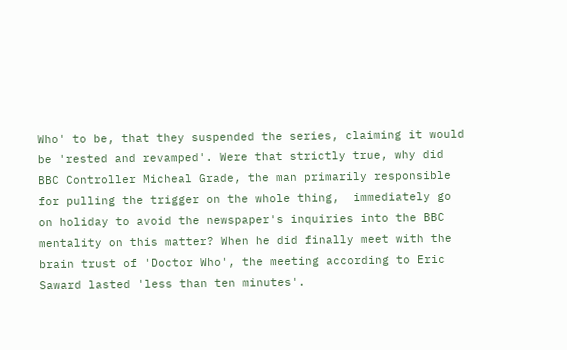Who' to be, that they suspended the series, claiming it would be 'rested and revamped'. Were that strictly true, why did BBC Controller Micheal Grade, the man primarily responsible for pulling the trigger on the whole thing,  immediately go on holiday to avoid the newspaper's inquiries into the BBC mentality on this matter? When he did finally meet with the brain trust of 'Doctor Who', the meeting according to Eric Saward lasted 'less than ten minutes'.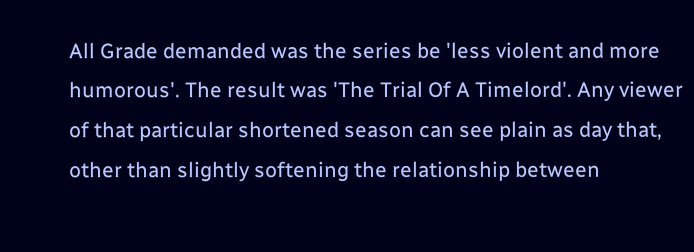All Grade demanded was the series be 'less violent and more humorous'. The result was 'The Trial Of A Timelord'. Any viewer of that particular shortened season can see plain as day that, other than slightly softening the relationship between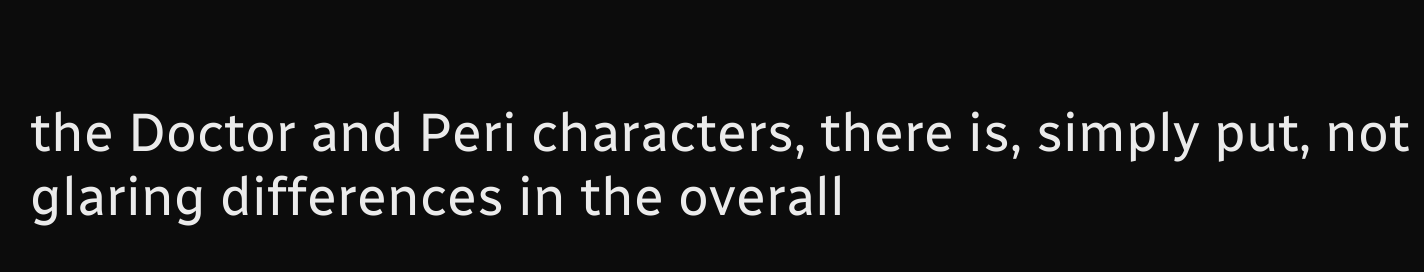the Doctor and Peri characters, there is, simply put, not glaring differences in the overall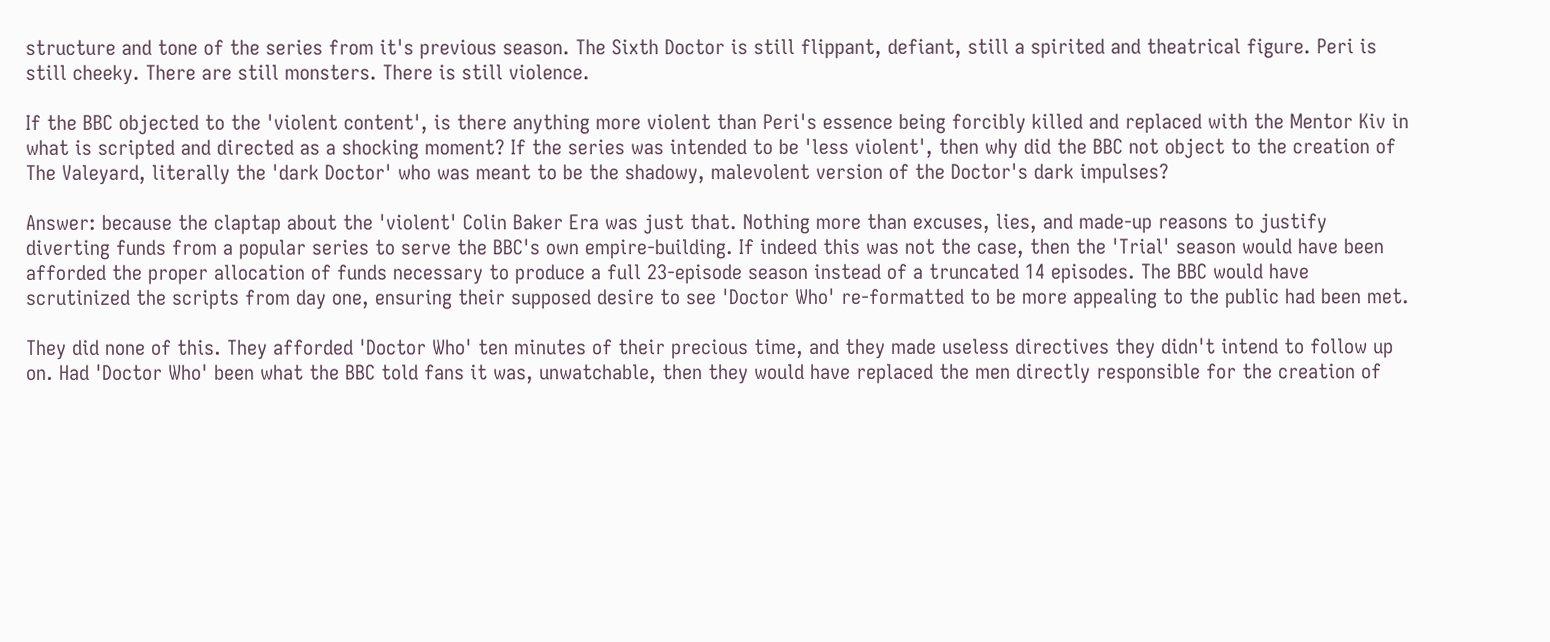structure and tone of the series from it's previous season. The Sixth Doctor is still flippant, defiant, still a spirited and theatrical figure. Peri is still cheeky. There are still monsters. There is still violence.

If the BBC objected to the 'violent content', is there anything more violent than Peri's essence being forcibly killed and replaced with the Mentor Kiv in what is scripted and directed as a shocking moment? If the series was intended to be 'less violent', then why did the BBC not object to the creation of The Valeyard, literally the 'dark Doctor' who was meant to be the shadowy, malevolent version of the Doctor's dark impulses?

Answer: because the claptap about the 'violent' Colin Baker Era was just that. Nothing more than excuses, lies, and made-up reasons to justify diverting funds from a popular series to serve the BBC's own empire-building. If indeed this was not the case, then the 'Trial' season would have been afforded the proper allocation of funds necessary to produce a full 23-episode season instead of a truncated 14 episodes. The BBC would have scrutinized the scripts from day one, ensuring their supposed desire to see 'Doctor Who' re-formatted to be more appealing to the public had been met.

They did none of this. They afforded 'Doctor Who' ten minutes of their precious time, and they made useless directives they didn't intend to follow up on. Had 'Doctor Who' been what the BBC told fans it was, unwatchable, then they would have replaced the men directly responsible for the creation of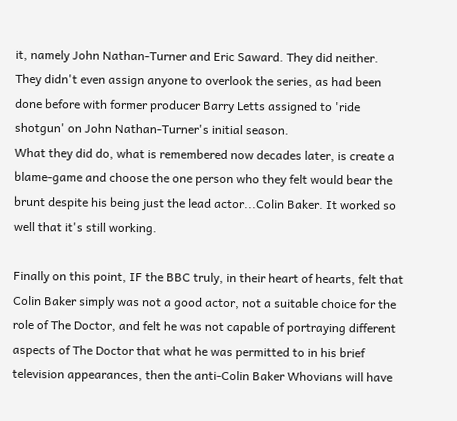it, namely John Nathan-Turner and Eric Saward. They did neither. They didn't even assign anyone to overlook the series, as had been done before with former producer Barry Letts assigned to 'ride shotgun' on John Nathan-Turner's initial season.
What they did do, what is remembered now decades later, is create a blame-game and choose the one person who they felt would bear the brunt despite his being just the lead actor...Colin Baker. It worked so well that it's still working.

Finally on this point, IF the BBC truly, in their heart of hearts, felt that Colin Baker simply was not a good actor, not a suitable choice for the role of The Doctor, and felt he was not capable of portraying different aspects of The Doctor that what he was permitted to in his brief television appearances, then the anti-Colin Baker Whovians will have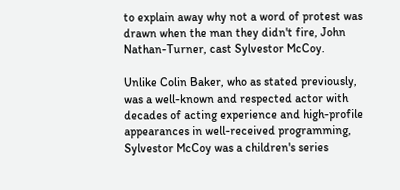to explain away why not a word of protest was drawn when the man they didn't fire, John Nathan-Turner, cast Sylvestor McCoy.

Unlike Colin Baker, who as stated previously, was a well-known and respected actor with decades of acting experience and high-profile appearances in well-received programming, Sylvestor McCoy was a children's series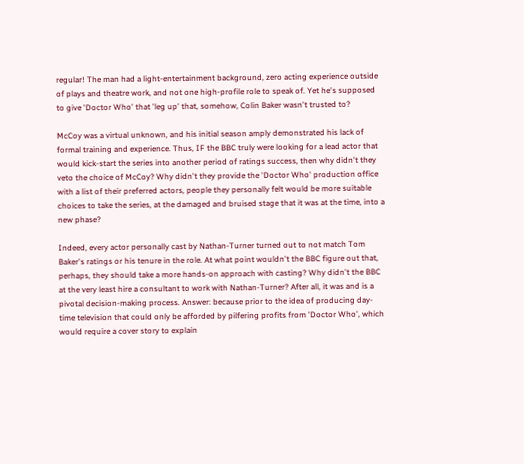regular! The man had a light-entertainment background, zero acting experience outside of plays and theatre work, and not one high-profile role to speak of. Yet he's supposed to give 'Doctor Who' that 'leg up' that, somehow, Colin Baker wasn't trusted to?

McCoy was a virtual unknown, and his initial season amply demonstrated his lack of formal training and experience. Thus, IF the BBC truly were looking for a lead actor that would kick-start the series into another period of ratings success, then why didn't they veto the choice of McCoy? Why didn't they provide the 'Doctor Who' production office with a list of their preferred actors, people they personally felt would be more suitable choices to take the series, at the damaged and bruised stage that it was at the time, into a new phase?

Indeed, every actor personally cast by Nathan-Turner turned out to not match Tom Baker's ratings or his tenure in the role. At what point wouldn't the BBC figure out that, perhaps, they should take a more hands-on approach with casting? Why didn't the BBC at the very least hire a consultant to work with Nathan-Turner? After all, it was and is a pivotal decision-making process. Answer: because prior to the idea of producing day-time television that could only be afforded by pilfering profits from 'Doctor Who', which would require a cover story to explain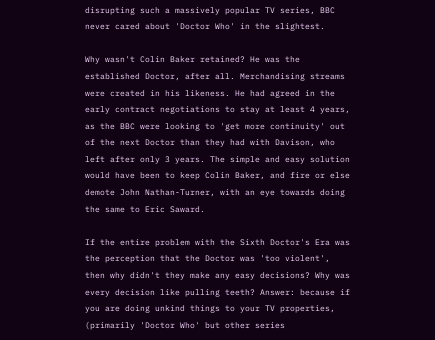disrupting such a massively popular TV series, BBC never cared about 'Doctor Who' in the slightest.

Why wasn't Colin Baker retained? He was the established Doctor, after all. Merchandising streams were created in his likeness. He had agreed in the early contract negotiations to stay at least 4 years, as the BBC were looking to 'get more continuity' out of the next Doctor than they had with Davison, who left after only 3 years. The simple and easy solution would have been to keep Colin Baker, and fire or else demote John Nathan-Turner, with an eye towards doing the same to Eric Saward.

If the entire problem with the Sixth Doctor's Era was the perception that the Doctor was 'too violent', then why didn't they make any easy decisions? Why was every decision like pulling teeth? Answer: because if you are doing unkind things to your TV properties, (primarily 'Doctor Who' but other series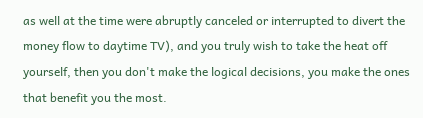as well at the time were abruptly canceled or interrupted to divert the money flow to daytime TV), and you truly wish to take the heat off yourself, then you don't make the logical decisions, you make the ones that benefit you the most.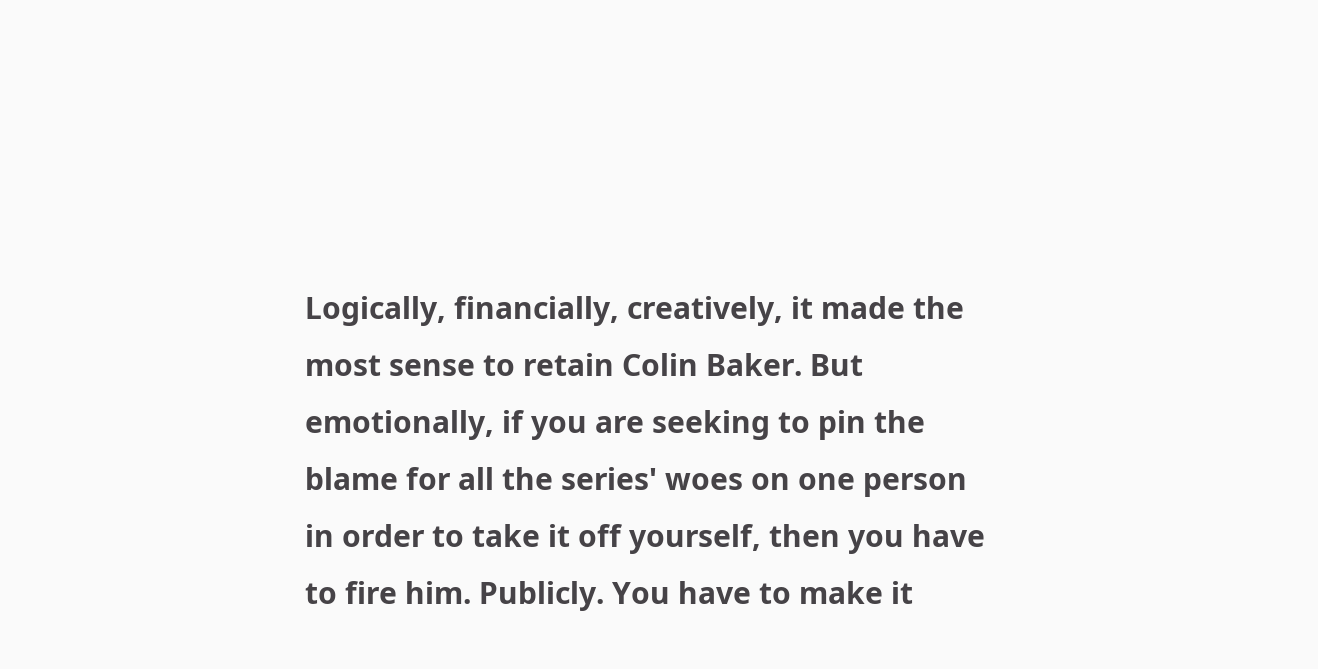Logically, financially, creatively, it made the most sense to retain Colin Baker. But emotionally, if you are seeking to pin the blame for all the series' woes on one person in order to take it off yourself, then you have to fire him. Publicly. You have to make it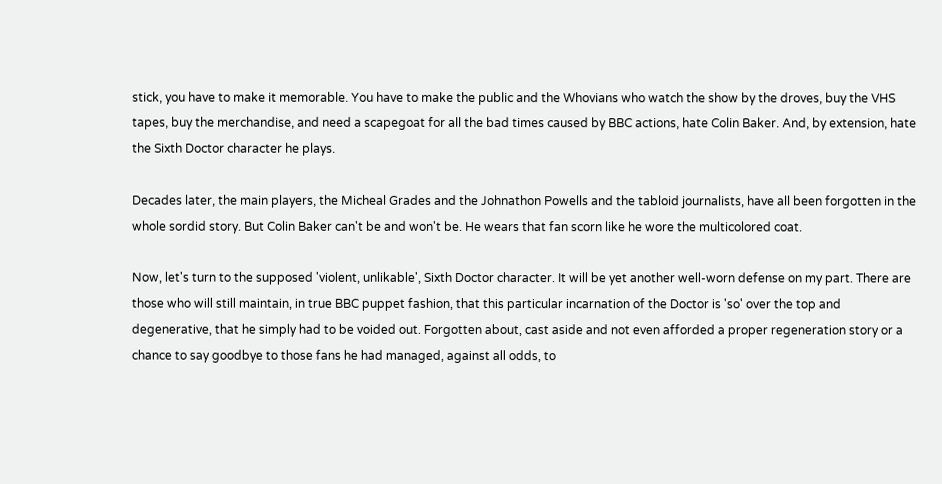stick, you have to make it memorable. You have to make the public and the Whovians who watch the show by the droves, buy the VHS tapes, buy the merchandise, and need a scapegoat for all the bad times caused by BBC actions, hate Colin Baker. And, by extension, hate the Sixth Doctor character he plays.

Decades later, the main players, the Micheal Grades and the Johnathon Powells and the tabloid journalists, have all been forgotten in the whole sordid story. But Colin Baker can't be and won't be. He wears that fan scorn like he wore the multicolored coat.

Now, let's turn to the supposed 'violent, unlikable', Sixth Doctor character. It will be yet another well-worn defense on my part. There are those who will still maintain, in true BBC puppet fashion, that this particular incarnation of the Doctor is 'so' over the top and degenerative, that he simply had to be voided out. Forgotten about, cast aside and not even afforded a proper regeneration story or a chance to say goodbye to those fans he had managed, against all odds, to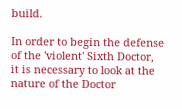build.

In order to begin the defense of the 'violent' Sixth Doctor, it is necessary to look at the nature of the Doctor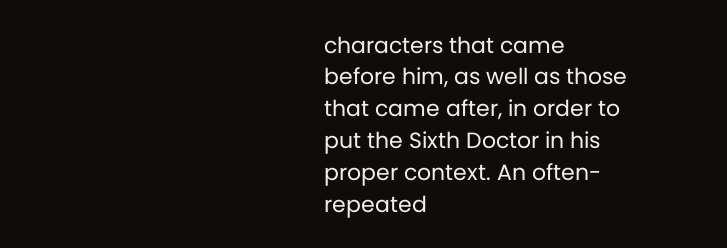characters that came before him, as well as those that came after, in order to put the Sixth Doctor in his proper context. An often-repeated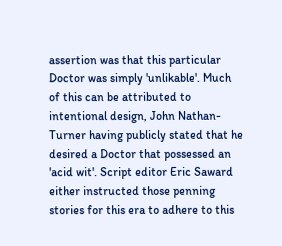assertion was that this particular Doctor was simply 'unlikable'. Much of this can be attributed to intentional design, John Nathan-Turner having publicly stated that he desired a Doctor that possessed an 'acid wit'. Script editor Eric Saward either instructed those penning stories for this era to adhere to this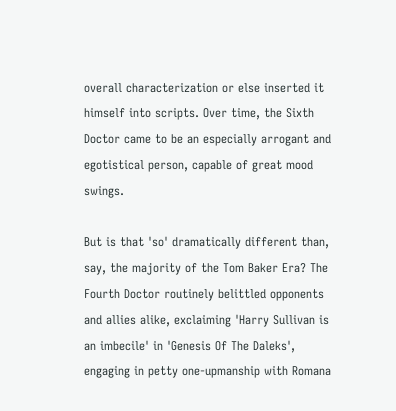overall characterization or else inserted it himself into scripts. Over time, the Sixth Doctor came to be an especially arrogant and egotistical person, capable of great mood swings.

But is that 'so' dramatically different than, say, the majority of the Tom Baker Era? The Fourth Doctor routinely belittled opponents and allies alike, exclaiming 'Harry Sullivan is an imbecile' in 'Genesis Of The Daleks', engaging in petty one-upmanship with Romana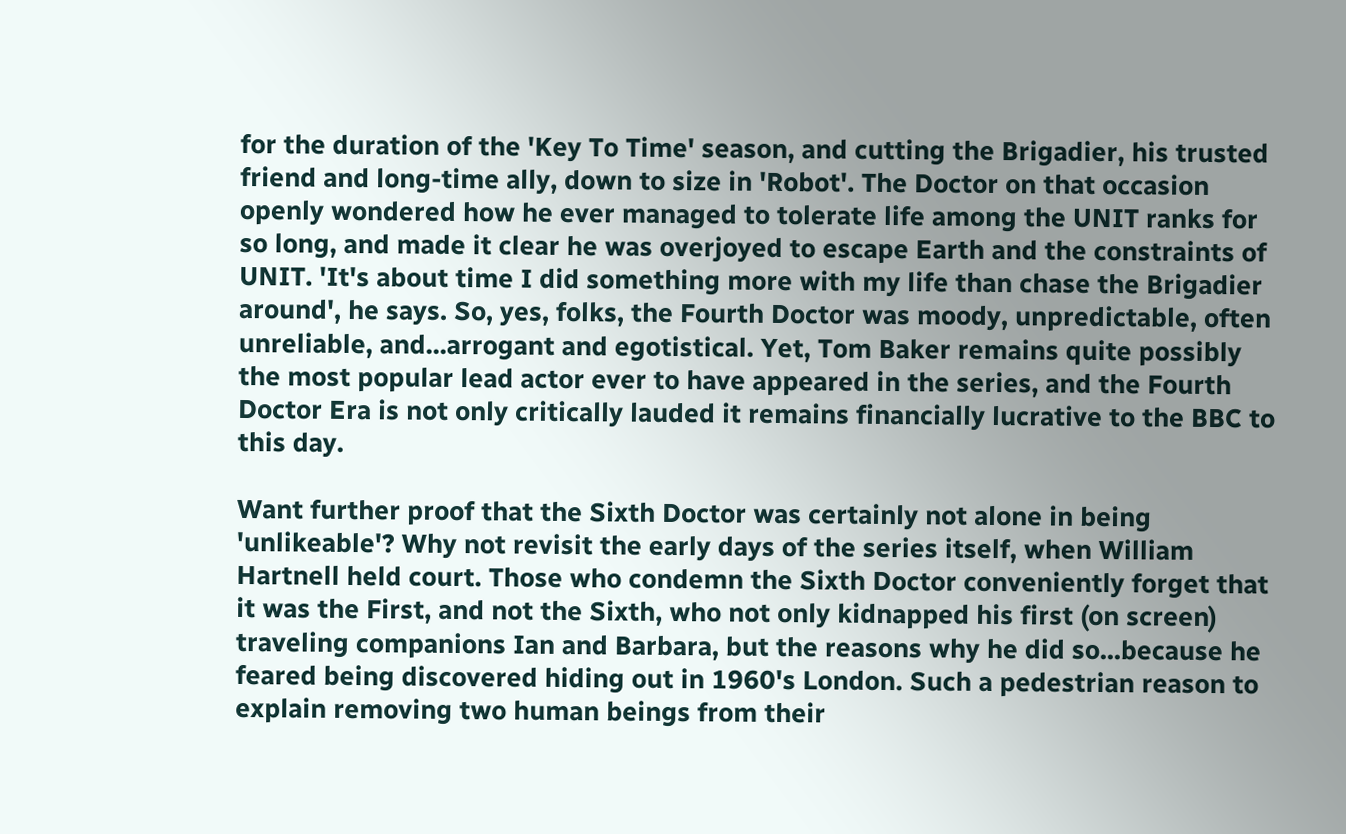for the duration of the 'Key To Time' season, and cutting the Brigadier, his trusted friend and long-time ally, down to size in 'Robot'. The Doctor on that occasion  openly wondered how he ever managed to tolerate life among the UNIT ranks for so long, and made it clear he was overjoyed to escape Earth and the constraints of UNIT. 'It's about time I did something more with my life than chase the Brigadier around', he says. So, yes, folks, the Fourth Doctor was moody, unpredictable, often unreliable, and...arrogant and egotistical. Yet, Tom Baker remains quite possibly the most popular lead actor ever to have appeared in the series, and the Fourth Doctor Era is not only critically lauded it remains financially lucrative to the BBC to this day.

Want further proof that the Sixth Doctor was certainly not alone in being 'unlikeable'? Why not revisit the early days of the series itself, when William Hartnell held court. Those who condemn the Sixth Doctor conveniently forget that it was the First, and not the Sixth, who not only kidnapped his first (on screen) traveling companions Ian and Barbara, but the reasons why he did so...because he feared being discovered hiding out in 1960's London. Such a pedestrian reason to explain removing two human beings from their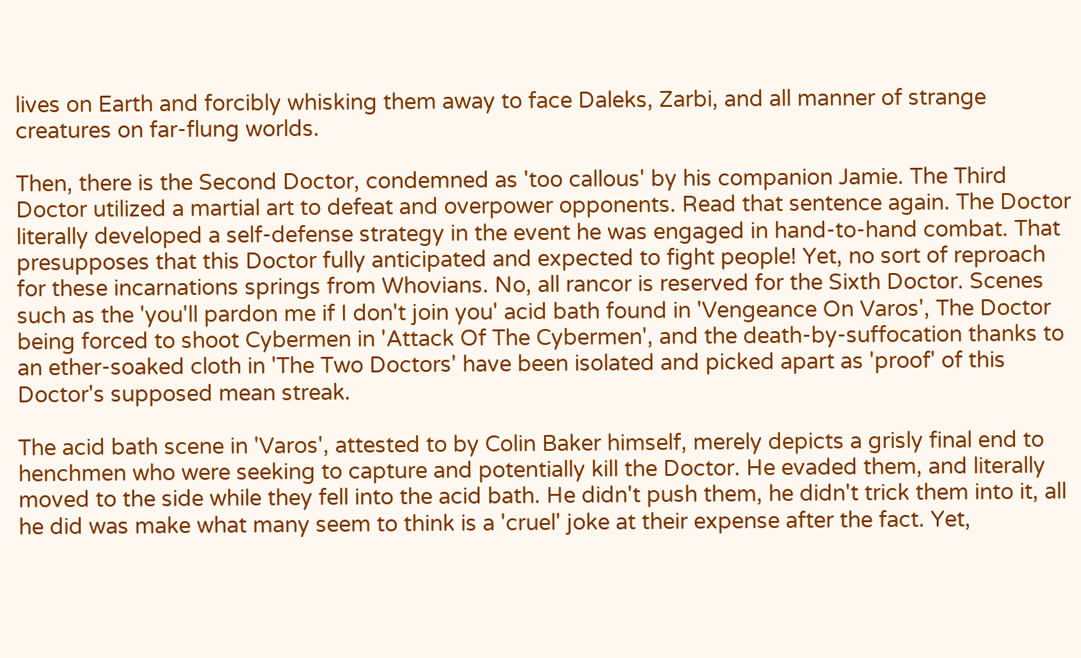lives on Earth and forcibly whisking them away to face Daleks, Zarbi, and all manner of strange creatures on far-flung worlds.

Then, there is the Second Doctor, condemned as 'too callous' by his companion Jamie. The Third Doctor utilized a martial art to defeat and overpower opponents. Read that sentence again. The Doctor literally developed a self-defense strategy in the event he was engaged in hand-to-hand combat. That presupposes that this Doctor fully anticipated and expected to fight people! Yet, no sort of reproach for these incarnations springs from Whovians. No, all rancor is reserved for the Sixth Doctor. Scenes such as the 'you'll pardon me if I don't join you' acid bath found in 'Vengeance On Varos', The Doctor being forced to shoot Cybermen in 'Attack Of The Cybermen', and the death-by-suffocation thanks to an ether-soaked cloth in 'The Two Doctors' have been isolated and picked apart as 'proof' of this Doctor's supposed mean streak.

The acid bath scene in 'Varos', attested to by Colin Baker himself, merely depicts a grisly final end to henchmen who were seeking to capture and potentially kill the Doctor. He evaded them, and literally moved to the side while they fell into the acid bath. He didn't push them, he didn't trick them into it, all he did was make what many seem to think is a 'cruel' joke at their expense after the fact. Yet,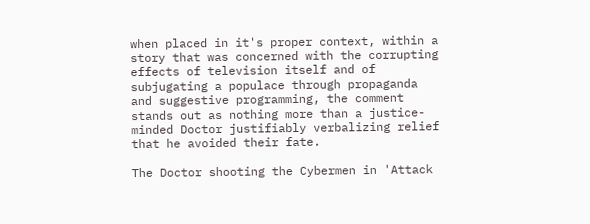when placed in it's proper context, within a story that was concerned with the corrupting effects of television itself and of subjugating a populace through propaganda and suggestive programming, the comment stands out as nothing more than a justice-minded Doctor justifiably verbalizing relief that he avoided their fate.

The Doctor shooting the Cybermen in 'Attack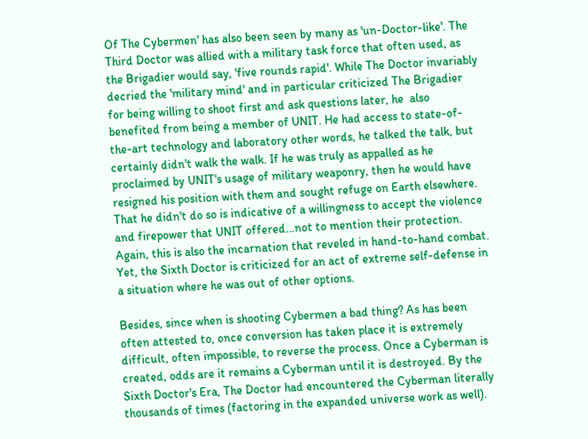Of The Cybermen' has also been seen by many as 'un-Doctor-like'. The Third Doctor was allied with a military task force that often used, as the Brigadier would say, 'five rounds rapid'. While The Doctor invariably decried the 'military mind' and in particular criticized The Brigadier for being willing to shoot first and ask questions later, he  also benefited from being a member of UNIT. He had access to state-of-the-art technology and laboratory other words, he talked the talk, but certainly didn't walk the walk. If he was truly as appalled as he proclaimed by UNIT's usage of military weaponry, then he would have resigned his position with them and sought refuge on Earth elsewhere. That he didn't do so is indicative of a willingness to accept the violence and firepower that UNIT offered...not to mention their protection. Again, this is also the incarnation that reveled in hand-to-hand combat. Yet, the Sixth Doctor is criticized for an act of extreme self-defense in a situation where he was out of other options.

Besides, since when is shooting Cybermen a bad thing? As has been often attested to, once conversion has taken place it is extremely difficult, often impossible, to reverse the process. Once a Cyberman is created, odds are it remains a Cyberman until it is destroyed. By the Sixth Doctor's Era, The Doctor had encountered the Cyberman literally thousands of times (factoring in the expanded universe work as well).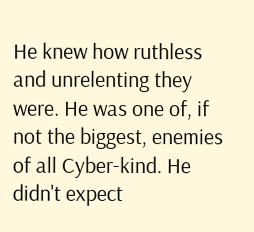He knew how ruthless and unrelenting they were. He was one of, if not the biggest, enemies of all Cyber-kind. He didn't expect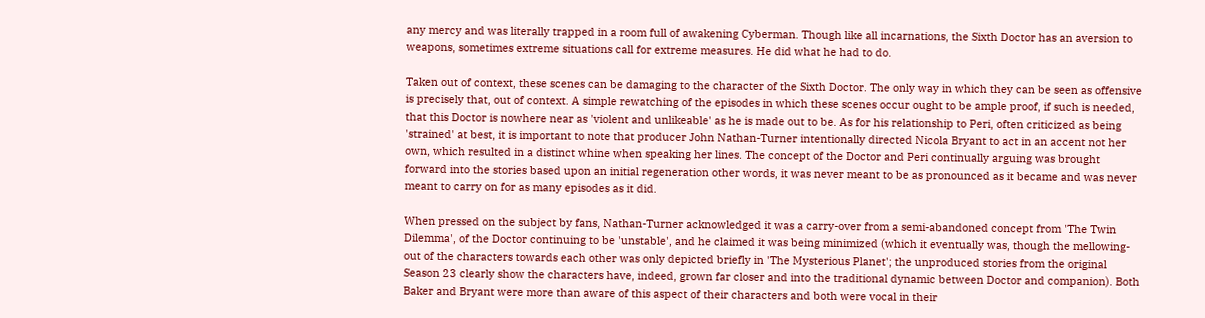any mercy and was literally trapped in a room full of awakening Cyberman. Though like all incarnations, the Sixth Doctor has an aversion to weapons, sometimes extreme situations call for extreme measures. He did what he had to do.

Taken out of context, these scenes can be damaging to the character of the Sixth Doctor. The only way in which they can be seen as offensive is precisely that, out of context. A simple rewatching of the episodes in which these scenes occur ought to be ample proof, if such is needed, that this Doctor is nowhere near as 'violent and unlikeable' as he is made out to be. As for his relationship to Peri, often criticized as being 'strained' at best, it is important to note that producer John Nathan-Turner intentionally directed Nicola Bryant to act in an accent not her own, which resulted in a distinct whine when speaking her lines. The concept of the Doctor and Peri continually arguing was brought forward into the stories based upon an initial regeneration other words, it was never meant to be as pronounced as it became and was never meant to carry on for as many episodes as it did.

When pressed on the subject by fans, Nathan-Turner acknowledged it was a carry-over from a semi-abandoned concept from 'The Twin Dilemma', of the Doctor continuing to be 'unstable', and he claimed it was being minimized (which it eventually was, though the mellowing-out of the characters towards each other was only depicted briefly in 'The Mysterious Planet'; the unproduced stories from the original Season 23 clearly show the characters have, indeed, grown far closer and into the traditional dynamic between Doctor and companion). Both Baker and Bryant were more than aware of this aspect of their characters and both were vocal in their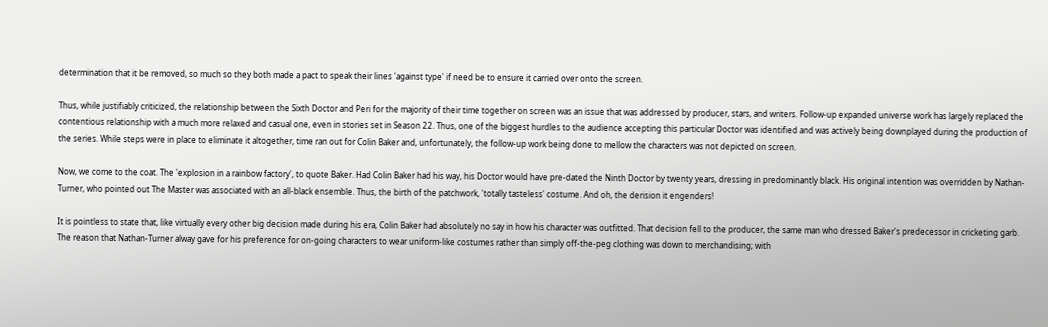determination that it be removed, so much so they both made a pact to speak their lines 'against type' if need be to ensure it carried over onto the screen.

Thus, while justifiably criticized, the relationship between the Sixth Doctor and Peri for the majority of their time together on screen was an issue that was addressed by producer, stars, and writers. Follow-up expanded universe work has largely replaced the contentious relationship with a much more relaxed and casual one, even in stories set in Season 22. Thus, one of the biggest hurdles to the audience accepting this particular Doctor was identified and was actively being downplayed during the production of the series. While steps were in place to eliminate it altogether, time ran out for Colin Baker and, unfortunately, the follow-up work being done to mellow the characters was not depicted on screen.

Now, we come to the coat. The 'explosion in a rainbow factory', to quote Baker. Had Colin Baker had his way, his Doctor would have pre-dated the Ninth Doctor by twenty years, dressing in predominantly black. His original intention was overridden by Nathan-Turner, who pointed out The Master was associated with an all-black ensemble. Thus, the birth of the patchwork, 'totally tasteless' costume. And oh, the derision it engenders!

It is pointless to state that, like virtually every other big decision made during his era, Colin Baker had absolutely no say in how his character was outfitted. That decision fell to the producer, the same man who dressed Baker's predecessor in cricketing garb. The reason that Nathan-Turner alway gave for his preference for on-going characters to wear uniform-like costumes rather than simply off-the-peg clothing was down to merchandising; with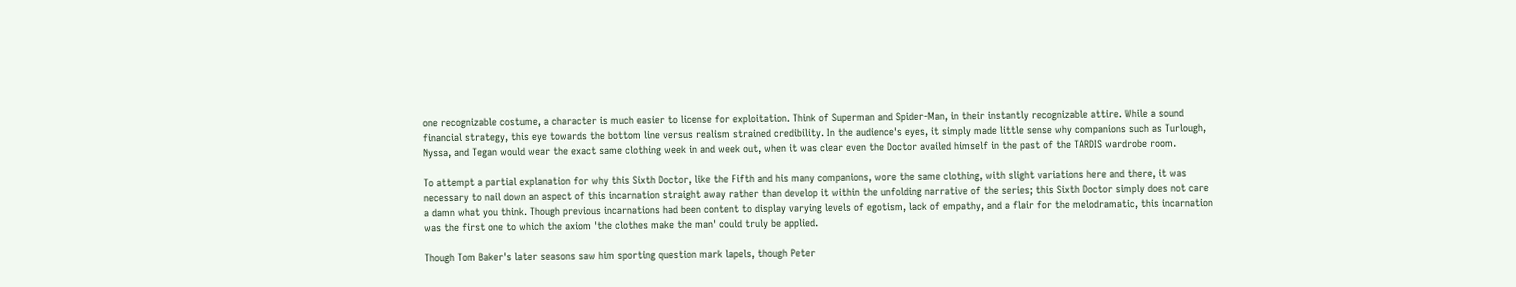one recognizable costume, a character is much easier to license for exploitation. Think of Superman and Spider-Man, in their instantly recognizable attire. While a sound financial strategy, this eye towards the bottom line versus realism strained credibility. In the audience's eyes, it simply made little sense why companions such as Turlough, Nyssa, and Tegan would wear the exact same clothing week in and week out, when it was clear even the Doctor availed himself in the past of the TARDIS wardrobe room.

To attempt a partial explanation for why this Sixth Doctor, like the Fifth and his many companions, wore the same clothing, with slight variations here and there, it was necessary to nail down an aspect of this incarnation straight away rather than develop it within the unfolding narrative of the series; this Sixth Doctor simply does not care a damn what you think. Though previous incarnations had been content to display varying levels of egotism, lack of empathy, and a flair for the melodramatic, this incarnation was the first one to which the axiom 'the clothes make the man' could truly be applied.

Though Tom Baker's later seasons saw him sporting question mark lapels, though Peter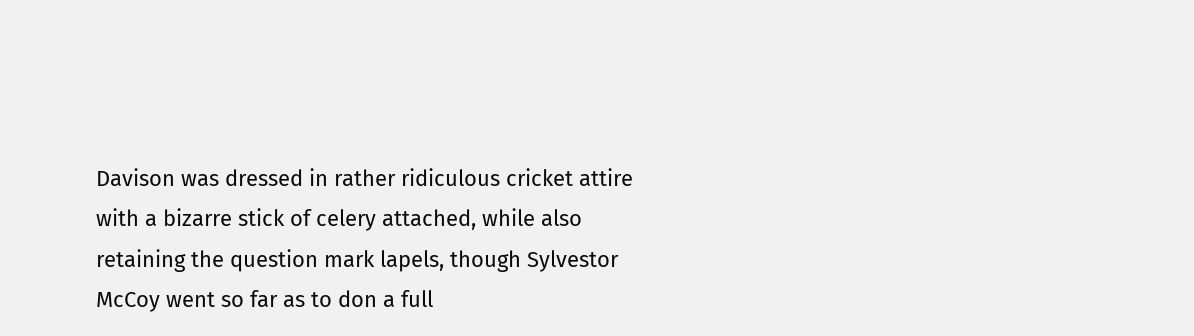Davison was dressed in rather ridiculous cricket attire with a bizarre stick of celery attached, while also retaining the question mark lapels, though Sylvestor McCoy went so far as to don a full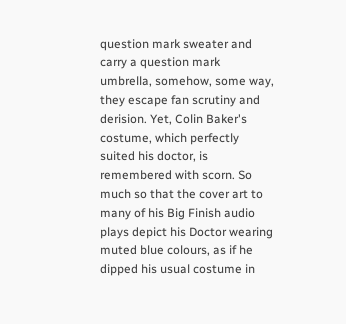question mark sweater and carry a question mark umbrella, somehow, some way, they escape fan scrutiny and derision. Yet, Colin Baker's costume, which perfectly suited his doctor, is remembered with scorn. So much so that the cover art to many of his Big Finish audio plays depict his Doctor wearing muted blue colours, as if he dipped his usual costume in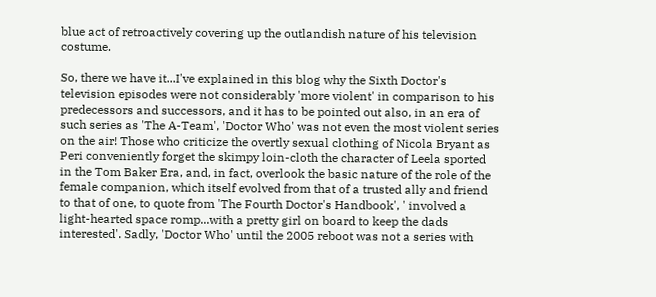blue act of retroactively covering up the outlandish nature of his television costume.

So, there we have it...I've explained in this blog why the Sixth Doctor's television episodes were not considerably 'more violent' in comparison to his predecessors and successors, and it has to be pointed out also, in an era of such series as 'The A-Team', 'Doctor Who' was not even the most violent series on the air! Those who criticize the overtly sexual clothing of Nicola Bryant as Peri conveniently forget the skimpy loin-cloth the character of Leela sported in the Tom Baker Era, and, in fact, overlook the basic nature of the role of the female companion, which itself evolved from that of a trusted ally and friend to that of one, to quote from 'The Fourth Doctor's Handbook', ' involved a light-hearted space romp...with a pretty girl on board to keep the dads interested'. Sadly, 'Doctor Who' until the 2005 reboot was not a series with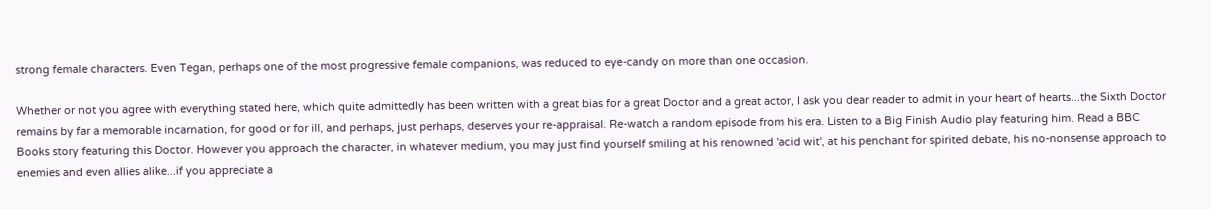strong female characters. Even Tegan, perhaps one of the most progressive female companions, was reduced to eye-candy on more than one occasion.

Whether or not you agree with everything stated here, which quite admittedly has been written with a great bias for a great Doctor and a great actor, I ask you dear reader to admit in your heart of hearts...the Sixth Doctor remains by far a memorable incarnation, for good or for ill, and perhaps, just perhaps, deserves your re-appraisal. Re-watch a random episode from his era. Listen to a Big Finish Audio play featuring him. Read a BBC Books story featuring this Doctor. However you approach the character, in whatever medium, you may just find yourself smiling at his renowned 'acid wit', at his penchant for spirited debate, his no-nonsense approach to enemies and even allies alike...if you appreciate a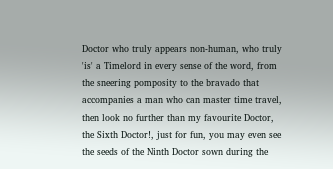Doctor who truly appears non-human, who truly 'is' a Timelord in every sense of the word, from the sneering pomposity to the bravado that accompanies a man who can master time travel, then look no further than my favourite Doctor, the Sixth Doctor!, just for fun, you may even see the seeds of the Ninth Doctor sown during the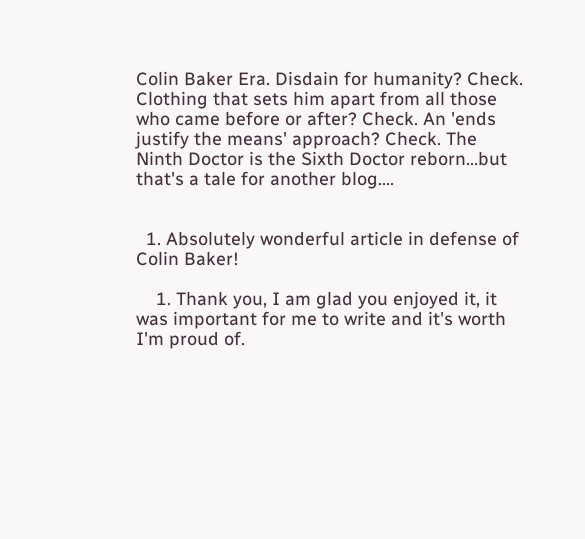Colin Baker Era. Disdain for humanity? Check. Clothing that sets him apart from all those who came before or after? Check. An 'ends justify the means' approach? Check. The Ninth Doctor is the Sixth Doctor reborn...but that's a tale for another blog....


  1. Absolutely wonderful article in defense of Colin Baker!

    1. Thank you, I am glad you enjoyed it, it was important for me to write and it's worth I'm proud of.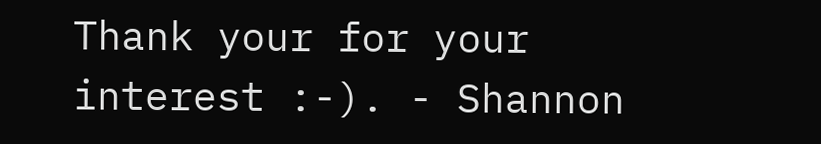Thank your for your interest :-). - Shannon